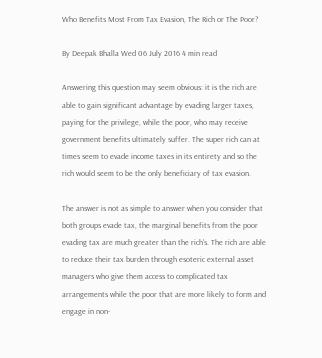Who Benefits Most From Tax Evasion, The Rich or The Poor?

By Deepak Bhalla Wed 06 July 2016 4 min read

Answering this question may seem obvious: it is the rich are able to gain significant advantage by evading larger taxes, paying for the privilege, while the poor, who may receive government benefits ultimately suffer. The super rich can at times seem to evade income taxes in its entirety and so the rich would seem to be the only beneficiary of tax evasion.

The answer is not as simple to answer when you consider that both groups evade tax, the marginal benefits from the poor evading tax are much greater than the rich's. The rich are able to reduce their tax burden through esoteric external asset managers who give them access to complicated tax arrangements while the poor that are more likely to form and engage in non-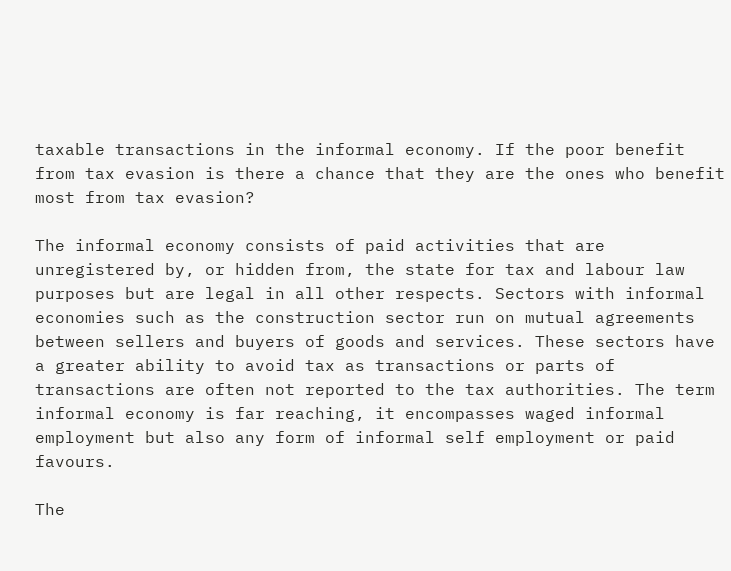taxable transactions in the informal economy. If the poor benefit from tax evasion is there a chance that they are the ones who benefit most from tax evasion?

The informal economy consists of paid activities that are unregistered by, or hidden from, the state for tax and labour law purposes but are legal in all other respects. Sectors with informal economies such as the construction sector run on mutual agreements between sellers and buyers of goods and services. These sectors have a greater ability to avoid tax as transactions or parts of transactions are often not reported to the tax authorities. The term informal economy is far reaching, it encompasses waged informal employment but also any form of informal self employment or paid favours.

The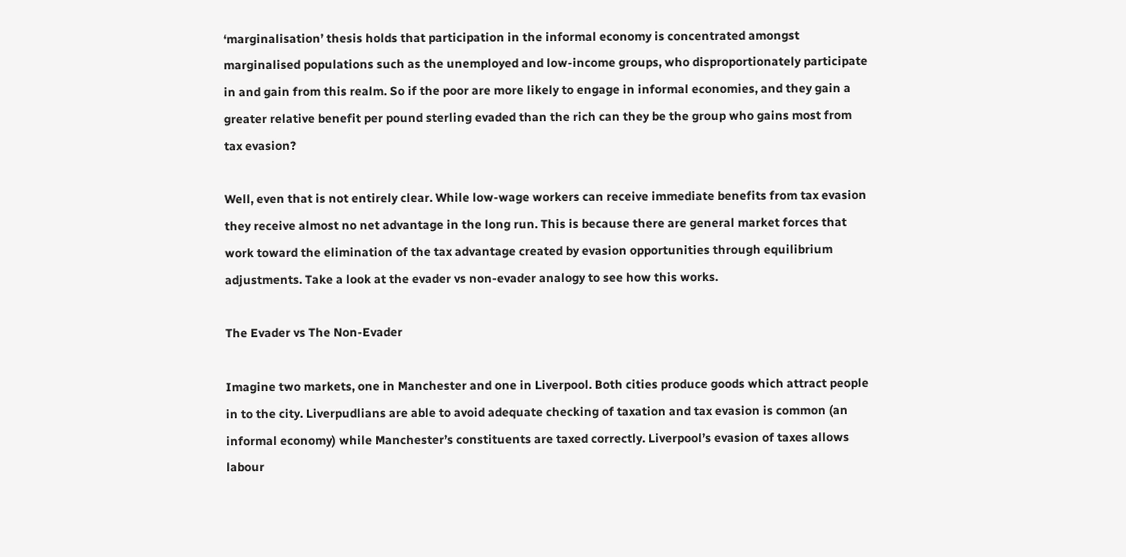‘marginalisation’ thesis holds that participation in the informal economy is concentrated amongst marginalised populations such as the unemployed and low-income groups, who disproportionately participate in and gain from this realm. So if the poor are more likely to engage in informal economies, and they gain a greater relative benefit per pound sterling evaded than the rich can they be the group who gains most from tax evasion?

Well, even that is not entirely clear. While low-wage workers can receive immediate benefits from tax evasion they receive almost no net advantage in the long run. This is because there are general market forces that work toward the elimination of the tax advantage created by evasion opportunities through equilibrium adjustments. Take a look at the evader vs non-evader analogy to see how this works.

The Evader vs The Non-Evader

Imagine two markets, one in Manchester and one in Liverpool. Both cities produce goods which attract people in to the city. Liverpudlians are able to avoid adequate checking of taxation and tax evasion is common (an informal economy) while Manchester’s constituents are taxed correctly. Liverpool’s evasion of taxes allows labour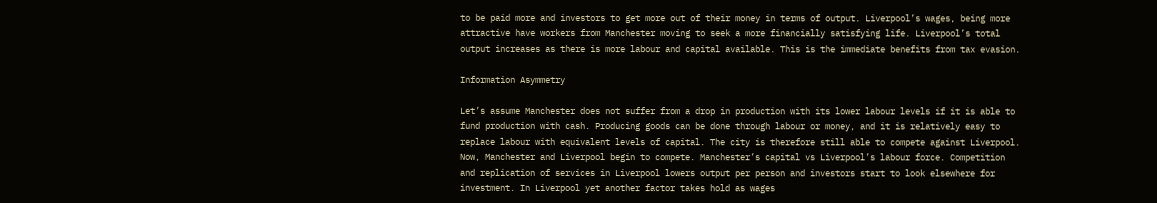to be paid more and investors to get more out of their money in terms of output. Liverpool’s wages, being more attractive have workers from Manchester moving to seek a more financially satisfying life. Liverpool’s total output increases as there is more labour and capital available. This is the immediate benefits from tax evasion.

Information Asymmetry

Let’s assume Manchester does not suffer from a drop in production with its lower labour levels if it is able to fund production with cash. Producing goods can be done through labour or money, and it is relatively easy to replace labour with equivalent levels of capital. The city is therefore still able to compete against Liverpool. Now, Manchester and Liverpool begin to compete. Manchester’s capital vs Liverpool’s labour force. Competition and replication of services in Liverpool lowers output per person and investors start to look elsewhere for investment. In Liverpool yet another factor takes hold as wages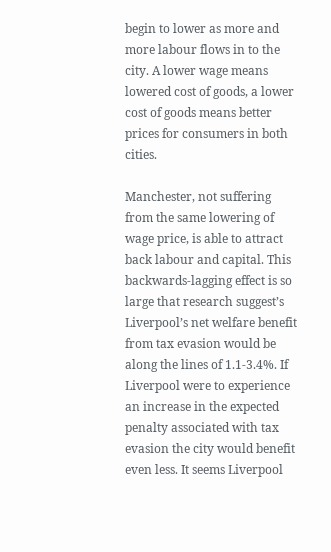begin to lower as more and more labour flows in to the city. A lower wage means lowered cost of goods, a lower cost of goods means better prices for consumers in both cities.

Manchester, not suffering from the same lowering of wage price, is able to attract back labour and capital. This backwards-lagging effect is so large that research suggest’s Liverpool’s net welfare benefit from tax evasion would be along the lines of 1.1-3.4%. If Liverpool were to experience an increase in the expected penalty associated with tax evasion the city would benefit even less. It seems Liverpool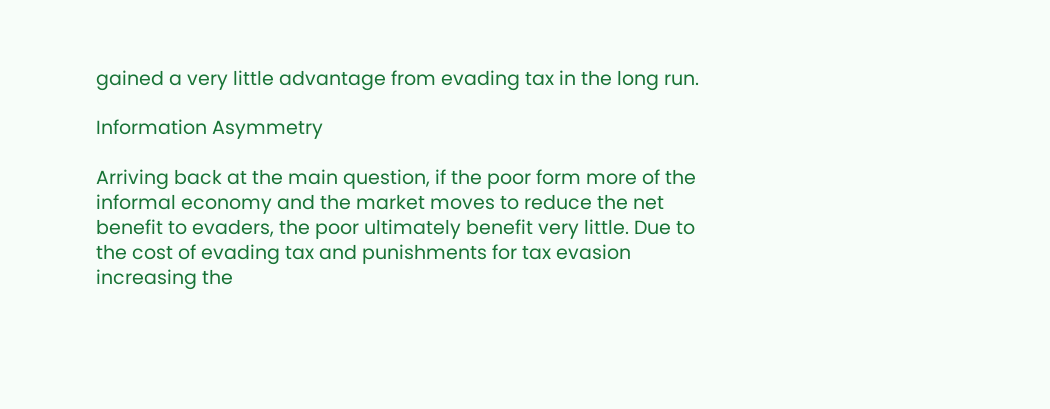gained a very little advantage from evading tax in the long run.

Information Asymmetry

Arriving back at the main question, if the poor form more of the informal economy and the market moves to reduce the net benefit to evaders, the poor ultimately benefit very little. Due to the cost of evading tax and punishments for tax evasion increasing the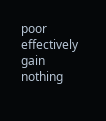poor effectively gain nothing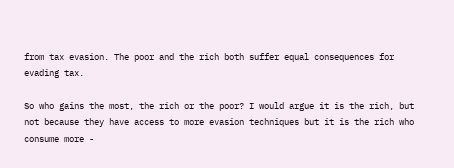from tax evasion. The poor and the rich both suffer equal consequences for evading tax.

So who gains the most, the rich or the poor? I would argue it is the rich, but not because they have access to more evasion techniques but it is the rich who consume more -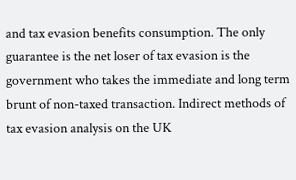and tax evasion benefits consumption. The only guarantee is the net loser of tax evasion is the government who takes the immediate and long term brunt of non-taxed transaction. Indirect methods of tax evasion analysis on the UK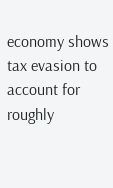economy shows tax evasion to account for roughly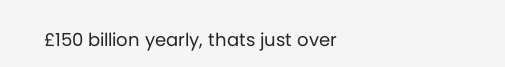£150 billion yearly, thats just over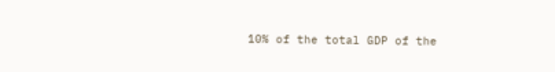10% of the total GDP of the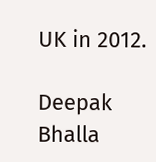UK in 2012.

Deepak Bhalla